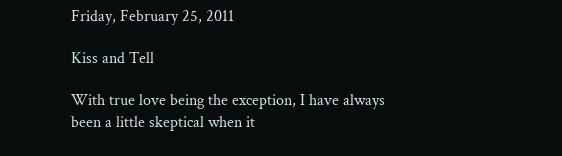Friday, February 25, 2011

Kiss and Tell

With true love being the exception, I have always been a little skeptical when it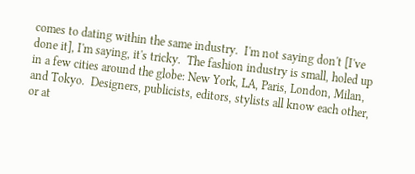comes to dating within the same industry.  I'm not saying don't [I've done it], I'm saying, it's tricky.  The fashion industry is small, holed up in a few cities around the globe: New York, LA, Paris, London, Milan, and Tokyo.  Designers, publicists, editors, stylists all know each other, or at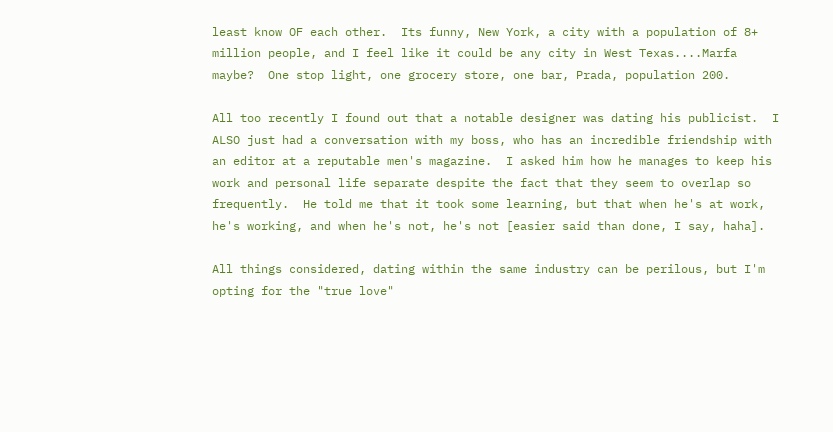least know OF each other.  Its funny, New York, a city with a population of 8+ million people, and I feel like it could be any city in West Texas....Marfa maybe?  One stop light, one grocery store, one bar, Prada, population 200.

All too recently I found out that a notable designer was dating his publicist.  I ALSO just had a conversation with my boss, who has an incredible friendship with an editor at a reputable men's magazine.  I asked him how he manages to keep his work and personal life separate despite the fact that they seem to overlap so frequently.  He told me that it took some learning, but that when he's at work, he's working, and when he's not, he's not [easier said than done, I say, haha].

All things considered, dating within the same industry can be perilous, but I'm opting for the "true love"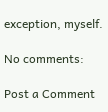exception, myself.

No comments:

Post a Comment